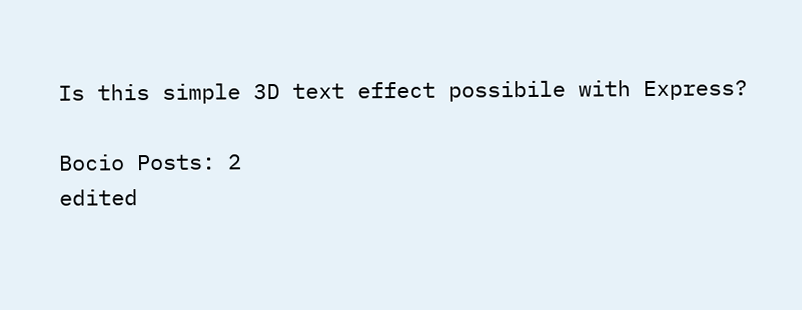Is this simple 3D text effect possibile with Express?

Bocio Posts: 2
edited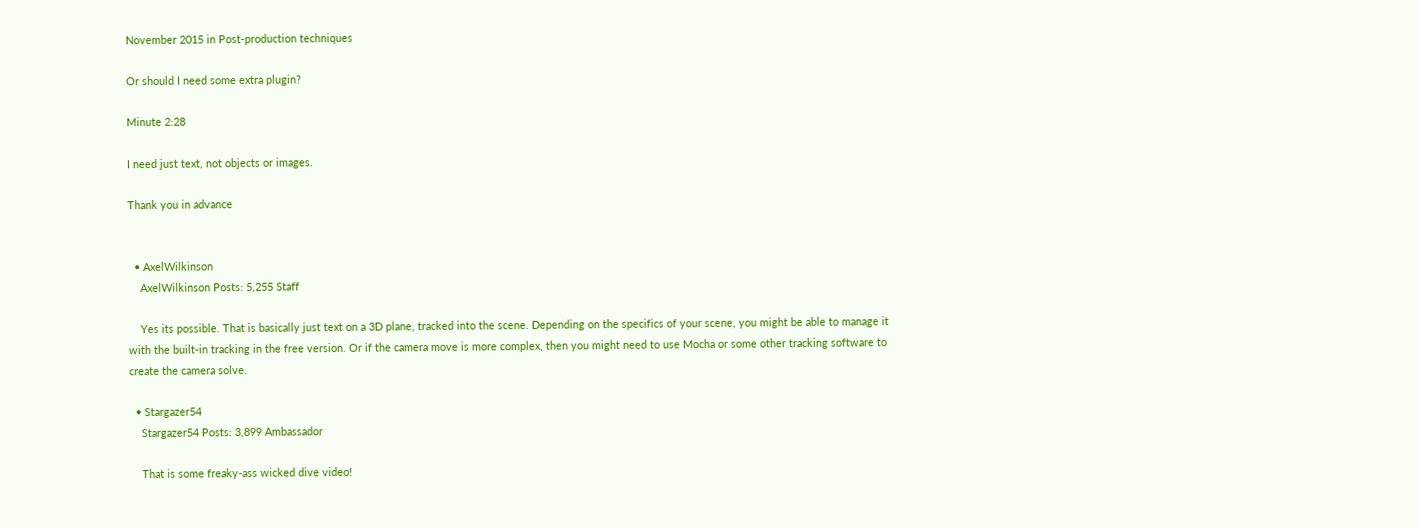November 2015 in Post-production techniques

Or should I need some extra plugin?

Minute 2:28

I need just text, not objects or images.

Thank you in advance


  • AxelWilkinson
    AxelWilkinson Posts: 5,255 Staff

    Yes its possible. That is basically just text on a 3D plane, tracked into the scene. Depending on the specifics of your scene, you might be able to manage it with the built-in tracking in the free version. Or if the camera move is more complex, then you might need to use Mocha or some other tracking software to create the camera solve.

  • Stargazer54
    Stargazer54 Posts: 3,899 Ambassador

    That is some freaky-ass wicked dive video!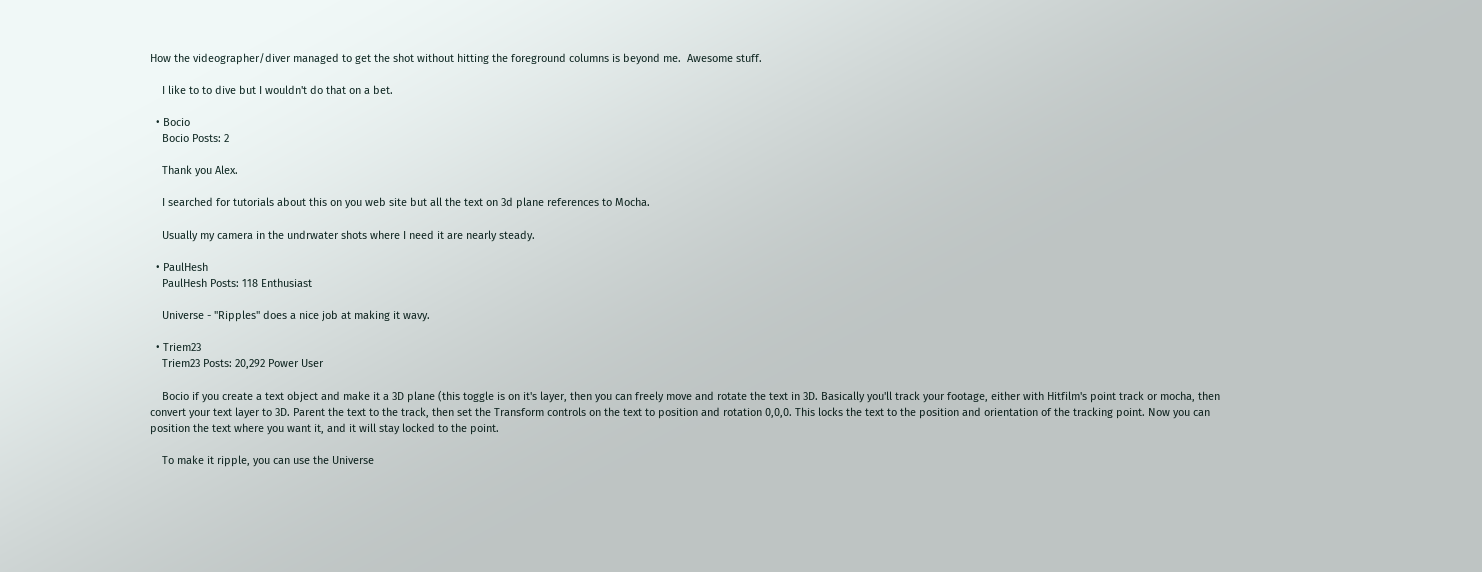How the videographer/diver managed to get the shot without hitting the foreground columns is beyond me.  Awesome stuff.

    I like to to dive but I wouldn't do that on a bet.

  • Bocio
    Bocio Posts: 2

    Thank you Alex.

    I searched for tutorials about this on you web site but all the text on 3d plane references to Mocha.

    Usually my camera in the undrwater shots where I need it are nearly steady.

  • PaulHesh
    PaulHesh Posts: 118 Enthusiast

    Universe - "Ripples" does a nice job at making it wavy.

  • Triem23
    Triem23 Posts: 20,292 Power User

    Bocio if you create a text object and make it a 3D plane (this toggle is on it's layer, then you can freely move and rotate the text in 3D. Basically you'll track your footage, either with Hitfilm's point track or mocha, then convert your text layer to 3D. Parent the text to the track, then set the Transform controls on the text to position and rotation 0,0,0. This locks the text to the position and orientation of the tracking point. Now you can position the text where you want it, and it will stay locked to the point.

    To make it ripple, you can use the Universe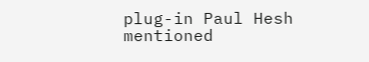plug-in Paul Hesh mentioned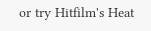or try Hitfilm's Heat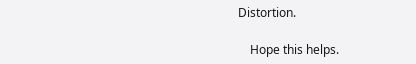Distortion.

    Hope this helps.